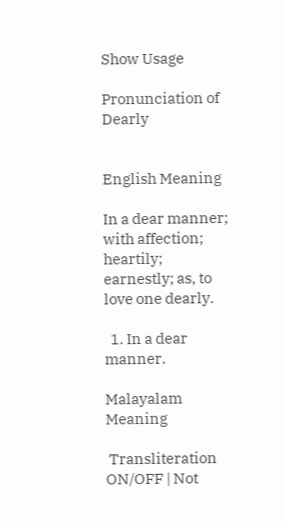Show Usage

Pronunciation of Dearly


English Meaning

In a dear manner; with affection; heartily; earnestly; as, to love one dearly.

  1. In a dear manner.

Malayalam Meaning

 Transliteration ON/OFF | Not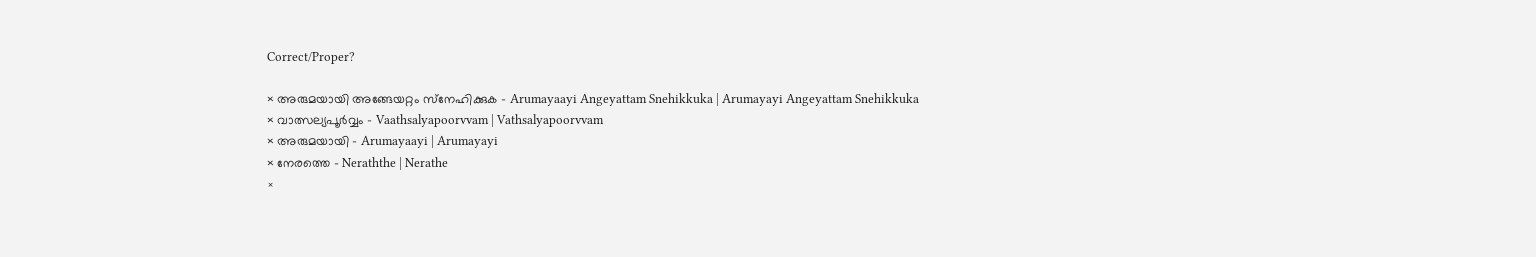Correct/Proper?

× അരുമയായി അങ്ങേയറ്റം സ്‌നേഹിക്കുക - Arumayaayi Angeyattam Snehikkuka | Arumayayi Angeyattam Snehikkuka
× വാത്സല്യപൂര്‍വ്വം - Vaathsalyapoorvvam | Vathsalyapoorvvam
× അരുമയായി - Arumayaayi | Arumayayi
× നേരത്തെ - Neraththe | Nerathe
×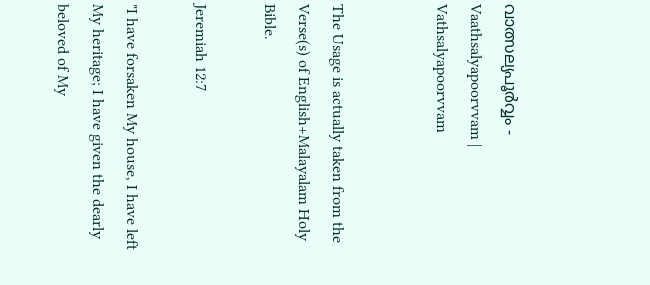വാത്സല്യപൂർവ്വം - Vaathsalyapoorvvam | Vathsalyapoorvvam


The Usage is actually taken from the Verse(s) of English+Malayalam Holy Bible.

Jeremiah 12:7

"I have forsaken My house, I have left My heritage; I have given the dearly beloved of My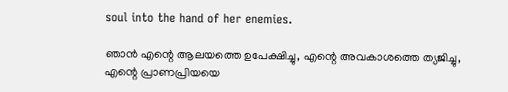soul into the hand of her enemies.

ഞാൻ എന്റെ ആലയത്തെ ഉപേക്ഷിച്ചു, എന്റെ അവകാശത്തെ ത്യജിച്ചു, എന്റെ പ്രാണപ്രിയയെ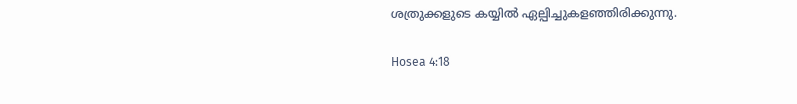ശത്രുക്കളുടെ കയ്യിൽ ഏല്പിച്ചുകളഞ്ഞിരിക്കുന്നു.

Hosea 4:18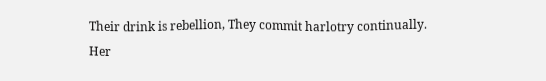Their drink is rebellion, They commit harlotry continually. Her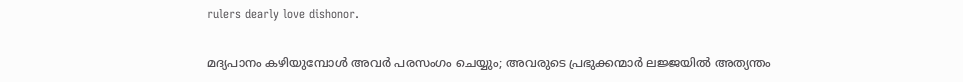rulers dearly love dishonor.

മദ്യപാനം കഴിയുമ്പോൾ അവർ പരസംഗം ചെയ്യും; അവരുടെ പ്രഭുക്കന്മാർ ലജ്ജയിൽ അത്യന്തം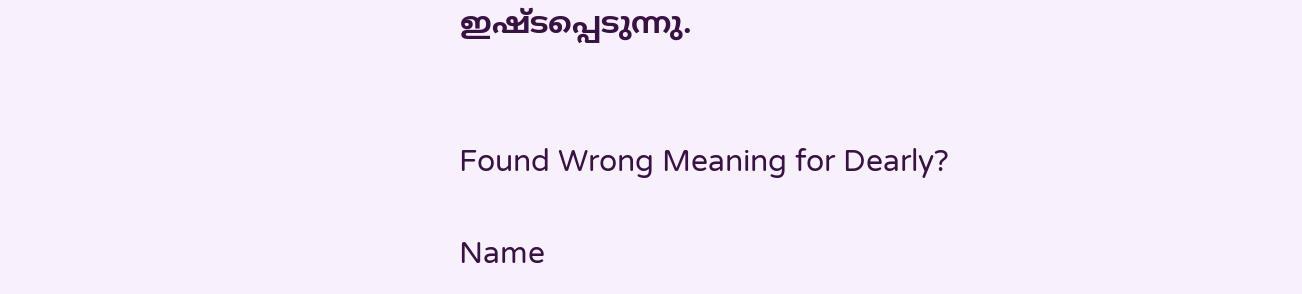ഇഷ്ടപ്പെടുന്നു.


Found Wrong Meaning for Dearly?

Name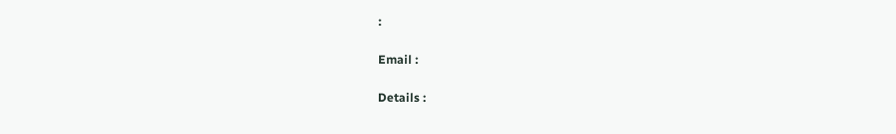:

Email :

Details :